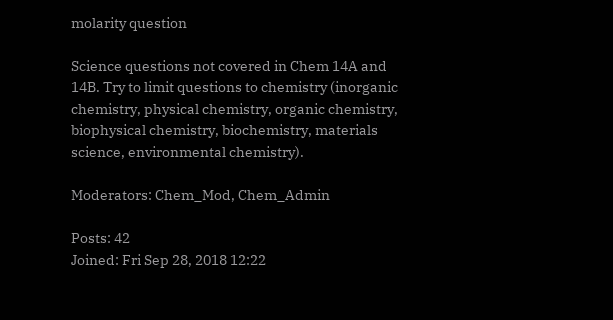molarity question

Science questions not covered in Chem 14A and 14B. Try to limit questions to chemistry (inorganic chemistry, physical chemistry, organic chemistry, biophysical chemistry, biochemistry, materials science, environmental chemistry).

Moderators: Chem_Mod, Chem_Admin

Posts: 42
Joined: Fri Sep 28, 2018 12:22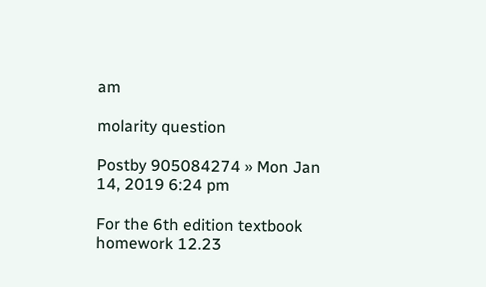am

molarity question

Postby 905084274 » Mon Jan 14, 2019 6:24 pm

For the 6th edition textbook homework 12.23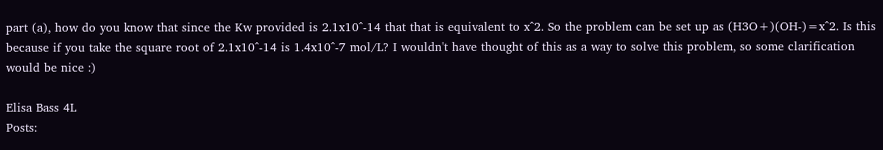part (a), how do you know that since the Kw provided is 2.1x10^-14 that that is equivalent to x^2. So the problem can be set up as (H3O+)(OH-)=x^2. Is this because if you take the square root of 2.1x10^-14 is 1.4x10^-7 mol/L? I wouldn't have thought of this as a way to solve this problem, so some clarification would be nice :)

Elisa Bass 4L
Posts: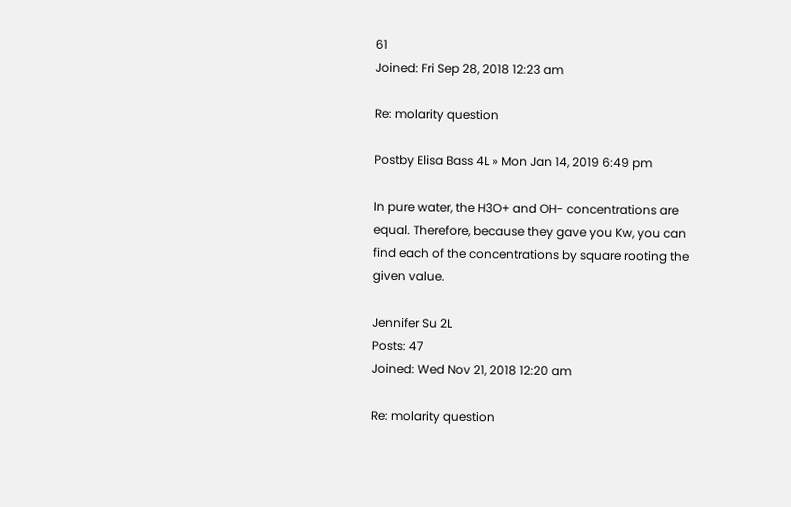61
Joined: Fri Sep 28, 2018 12:23 am

Re: molarity question

Postby Elisa Bass 4L » Mon Jan 14, 2019 6:49 pm

In pure water, the H3O+ and OH- concentrations are equal. Therefore, because they gave you Kw, you can find each of the concentrations by square rooting the given value.

Jennifer Su 2L
Posts: 47
Joined: Wed Nov 21, 2018 12:20 am

Re: molarity question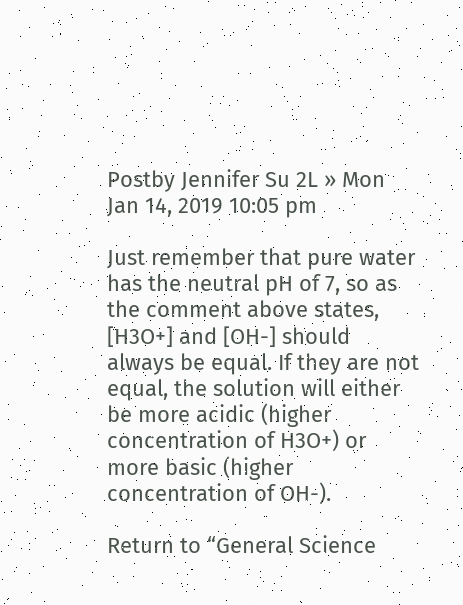Postby Jennifer Su 2L » Mon Jan 14, 2019 10:05 pm

Just remember that pure water has the neutral pH of 7, so as the comment above states, [H3O+] and [OH-] should always be equal. If they are not equal, the solution will either be more acidic (higher concentration of H3O+) or more basic (higher concentration of OH-).

Return to “General Science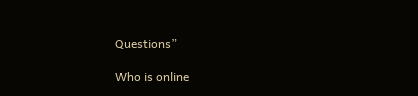Questions”

Who is online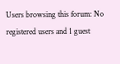Users browsing this forum: No registered users and 1 guest